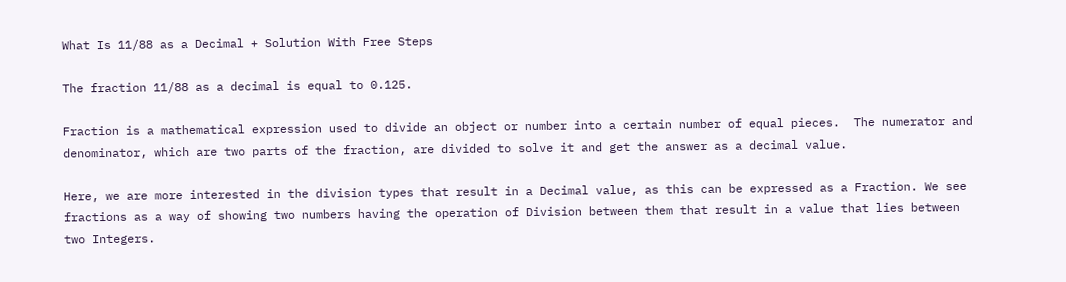What Is 11/88 as a Decimal + Solution With Free Steps

The fraction 11/88 as a decimal is equal to 0.125.

Fraction is a mathematical expression used to divide an object or number into a certain number of equal pieces.  The numerator and denominator, which are two parts of the fraction, are divided to solve it and get the answer as a decimal value.

Here, we are more interested in the division types that result in a Decimal value, as this can be expressed as a Fraction. We see fractions as a way of showing two numbers having the operation of Division between them that result in a value that lies between two Integers.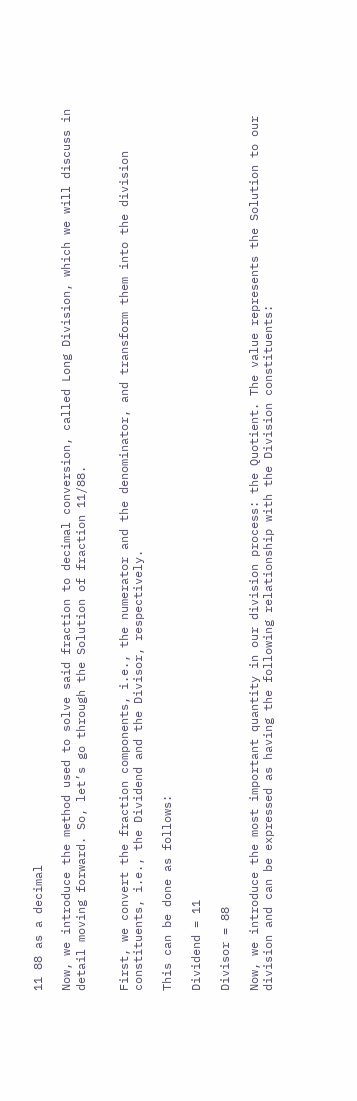11 88 as a decimal

Now, we introduce the method used to solve said fraction to decimal conversion, called Long Division, which we will discuss in detail moving forward. So, let’s go through the Solution of fraction 11/88.


First, we convert the fraction components, i.e., the numerator and the denominator, and transform them into the division constituents, i.e., the Dividend and the Divisor, respectively.

This can be done as follows:

Dividend = 11

Divisor = 88

Now, we introduce the most important quantity in our division process: the Quotient. The value represents the Solution to our division and can be expressed as having the following relationship with the Division constituents: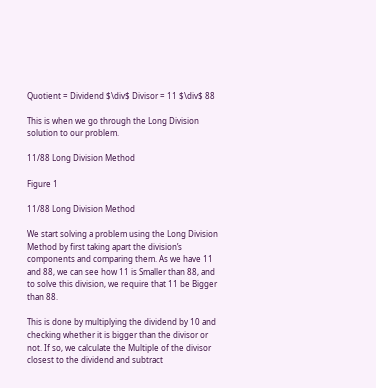Quotient = Dividend $\div$ Divisor = 11 $\div$ 88

This is when we go through the Long Division solution to our problem.

11/88 Long Division Method

Figure 1

11/88 Long Division Method

We start solving a problem using the Long Division Method by first taking apart the division’s components and comparing them. As we have 11 and 88, we can see how 11 is Smaller than 88, and to solve this division, we require that 11 be Bigger than 88.

This is done by multiplying the dividend by 10 and checking whether it is bigger than the divisor or not. If so, we calculate the Multiple of the divisor closest to the dividend and subtract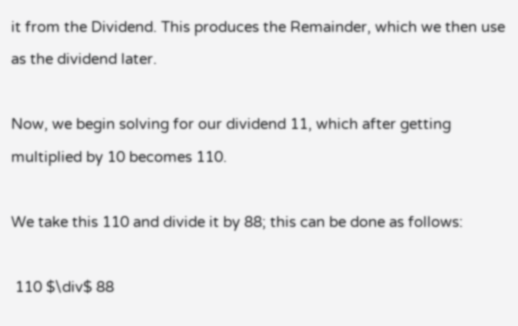it from the Dividend. This produces the Remainder, which we then use as the dividend later.

Now, we begin solving for our dividend 11, which after getting multiplied by 10 becomes 110.

We take this 110 and divide it by 88; this can be done as follows:

 110 $\div$ 88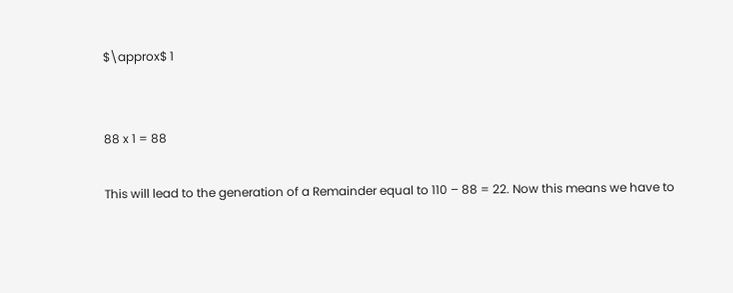$\approx$ 1


88 x 1 = 88

This will lead to the generation of a Remainder equal to 110 – 88 = 22. Now this means we have to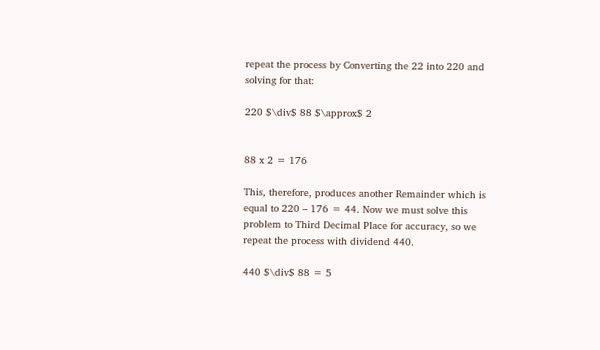repeat the process by Converting the 22 into 220 and solving for that:

220 $\div$ 88 $\approx$ 2


88 x 2 = 176

This, therefore, produces another Remainder which is equal to 220 – 176 = 44. Now we must solve this problem to Third Decimal Place for accuracy, so we repeat the process with dividend 440.

440 $\div$ 88 = 5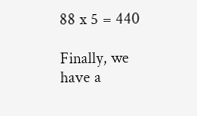88 x 5 = 440

Finally, we have a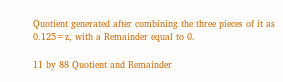Quotient generated after combining the three pieces of it as 0.125=z, with a Remainder equal to 0.

11 by 88 Quotient and Remainder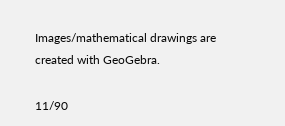Images/mathematical drawings are created with GeoGebra.

11/90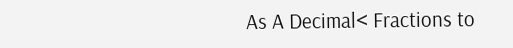As A Decimal< Fractions to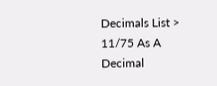Decimals List > 11/75 As A Decimal